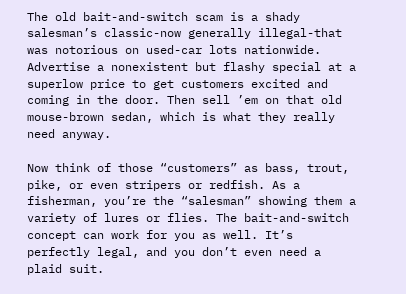The old bait-and-switch scam is a shady salesman’s classic-now generally illegal-that was notorious on used-car lots nationwide. Advertise a nonexistent but flashy special at a superlow price to get customers excited and coming in the door. Then sell ’em on that old mouse-brown sedan, which is what they really need anyway.

Now think of those “customers” as bass, trout, pike, or even stripers or redfish. As a fisherman, you’re the “salesman” showing them a variety of lures or flies. The bait-and-switch concept can work for you as well. It’s perfectly legal, and you don’t even need a plaid suit.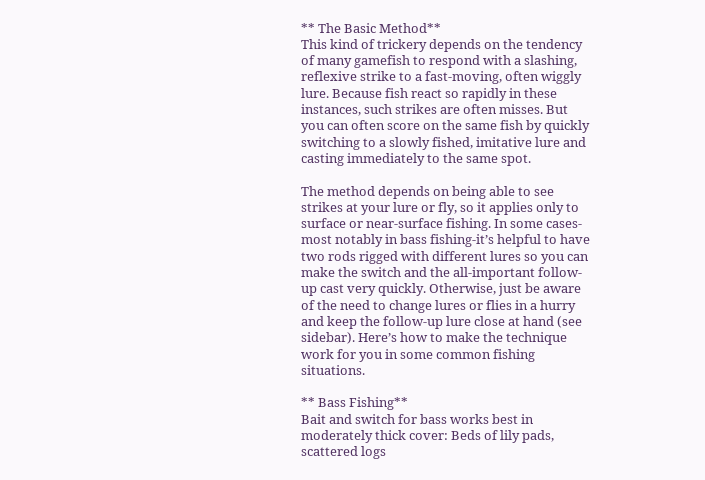** The Basic Method**
This kind of trickery depends on the tendency of many gamefish to respond with a slashing, reflexive strike to a fast-moving, often wiggly lure. Because fish react so rapidly in these instances, such strikes are often misses. But you can often score on the same fish by quickly switching to a slowly fished, imitative lure and casting immediately to the same spot.

The method depends on being able to see strikes at your lure or fly, so it applies only to surface or near-surface fishing. In some cases-most notably in bass fishing-it’s helpful to have two rods rigged with different lures so you can make the switch and the all-important follow-up cast very quickly. Otherwise, just be aware of the need to change lures or flies in a hurry and keep the follow-up lure close at hand (see sidebar). Here’s how to make the technique work for you in some common fishing situations.

** Bass Fishing**
Bait and switch for bass works best in moderately thick cover: Beds of lily pads, scattered logs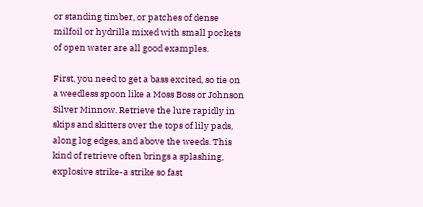or standing timber, or patches of dense milfoil or hydrilla mixed with small pockets of open water are all good examples.

First, you need to get a bass excited, so tie on a weedless spoon like a Moss Boss or Johnson Silver Minnow. Retrieve the lure rapidly in skips and skitters over the tops of lily pads, along log edges, and above the weeds. This kind of retrieve often brings a splashing, explosive strike-a strike so fast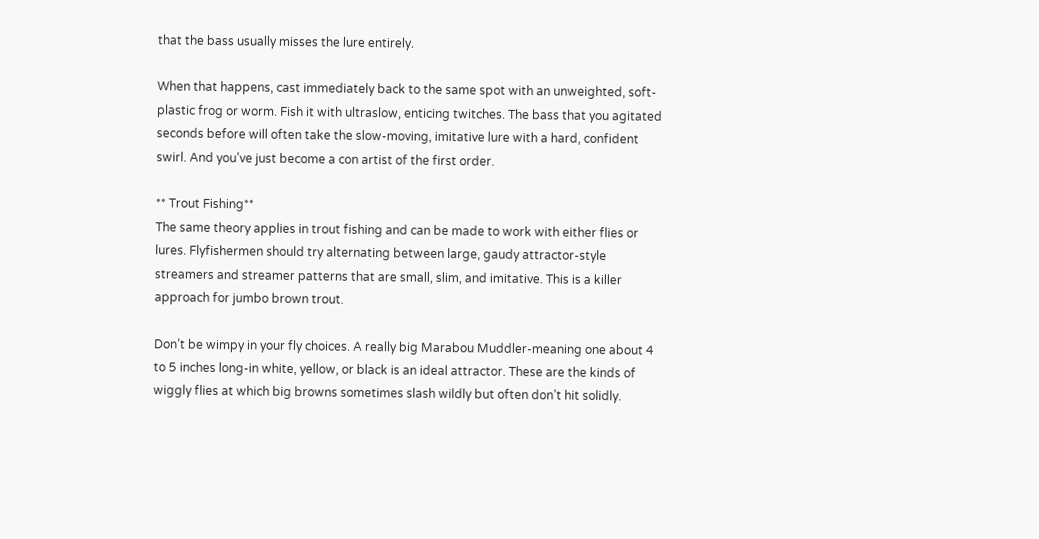that the bass usually misses the lure entirely.

When that happens, cast immediately back to the same spot with an unweighted, soft-plastic frog or worm. Fish it with ultraslow, enticing twitches. The bass that you agitated seconds before will often take the slow-moving, imitative lure with a hard, confident swirl. And you’ve just become a con artist of the first order.

** Trout Fishing**
The same theory applies in trout fishing and can be made to work with either flies or lures. Flyfishermen should try alternating between large, gaudy attractor-style streamers and streamer patterns that are small, slim, and imitative. This is a killer approach for jumbo brown trout.

Don’t be wimpy in your fly choices. A really big Marabou Muddler-meaning one about 4 to 5 inches long-in white, yellow, or black is an ideal attractor. These are the kinds of wiggly flies at which big browns sometimes slash wildly but often don’t hit solidly.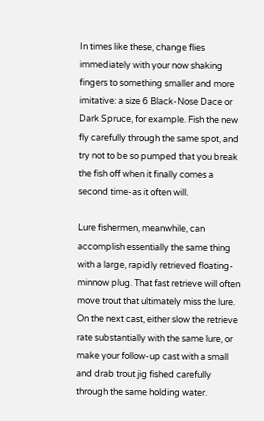In times like these, change flies immediately with your now shaking fingers to something smaller and more imitative: a size 6 Black-Nose Dace or Dark Spruce, for example. Fish the new fly carefully through the same spot, and try not to be so pumped that you break the fish off when it finally comes a second time-as it often will.

Lure fishermen, meanwhile, can accomplish essentially the same thing with a large, rapidly retrieved floating-minnow plug. That fast retrieve will often move trout that ultimately miss the lure. On the next cast, either slow the retrieve rate substantially with the same lure, or make your follow-up cast with a small and drab trout jig fished carefully through the same holding water.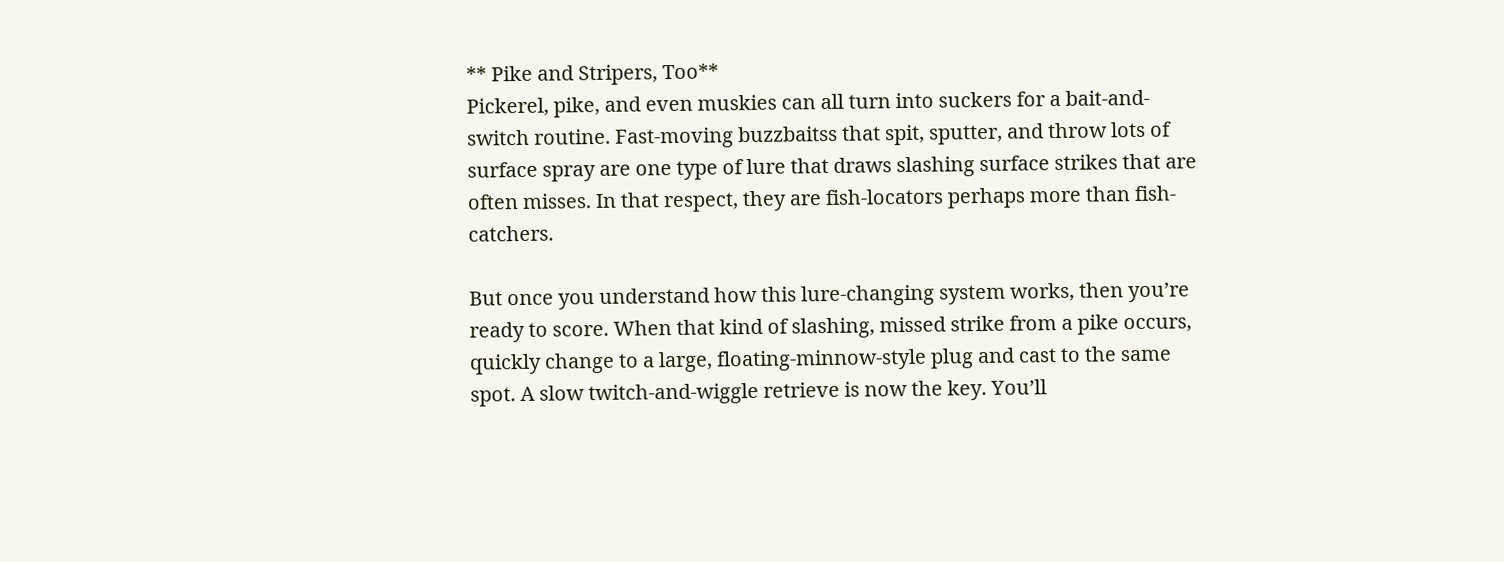** Pike and Stripers, Too**
Pickerel, pike, and even muskies can all turn into suckers for a bait-and-switch routine. Fast-moving buzzbaitss that spit, sputter, and throw lots of surface spray are one type of lure that draws slashing surface strikes that are often misses. In that respect, they are fish-locators perhaps more than fish-catchers.

But once you understand how this lure-changing system works, then you’re ready to score. When that kind of slashing, missed strike from a pike occurs, quickly change to a large, floating-minnow-style plug and cast to the same spot. A slow twitch-and-wiggle retrieve is now the key. You’ll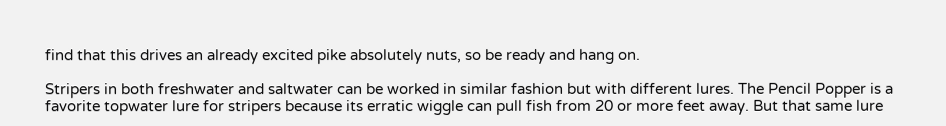find that this drives an already excited pike absolutely nuts, so be ready and hang on.

Stripers in both freshwater and saltwater can be worked in similar fashion but with different lures. The Pencil Popper is a favorite topwater lure for stripers because its erratic wiggle can pull fish from 20 or more feet away. But that same lure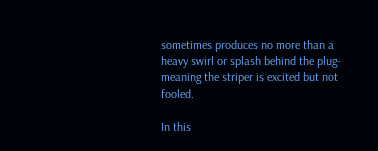sometimes produces no more than a heavy swirl or splash behind the plug-meaning the striper is excited but not fooled.

In this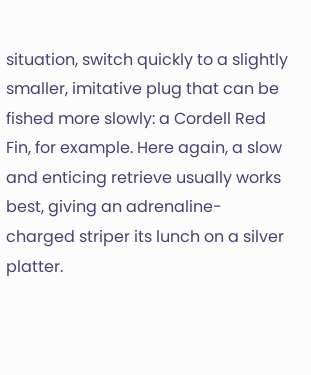situation, switch quickly to a slightly smaller, imitative plug that can be fished more slowly: a Cordell Red Fin, for example. Here again, a slow and enticing retrieve usually works best, giving an adrenaline-charged striper its lunch on a silver platter.